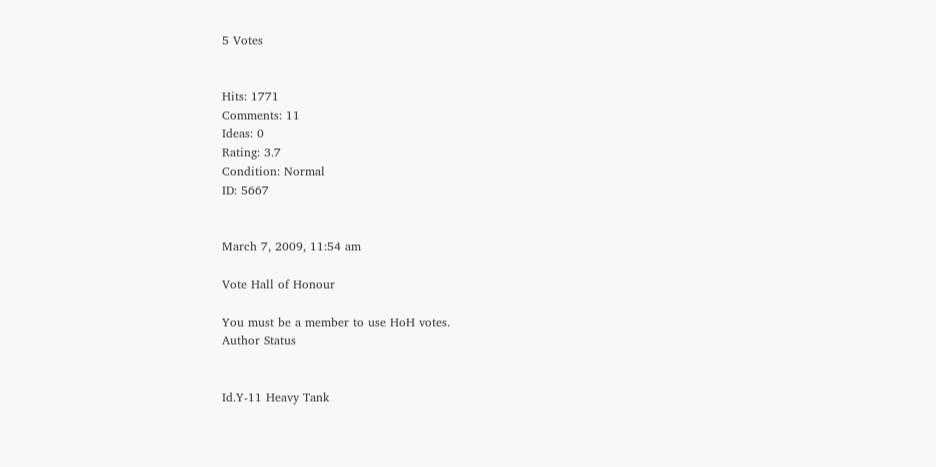5 Votes


Hits: 1771
Comments: 11
Ideas: 0
Rating: 3.7
Condition: Normal
ID: 5667


March 7, 2009, 11:54 am

Vote Hall of Honour

You must be a member to use HoH votes.
Author Status


Id.Y-11 Heavy Tank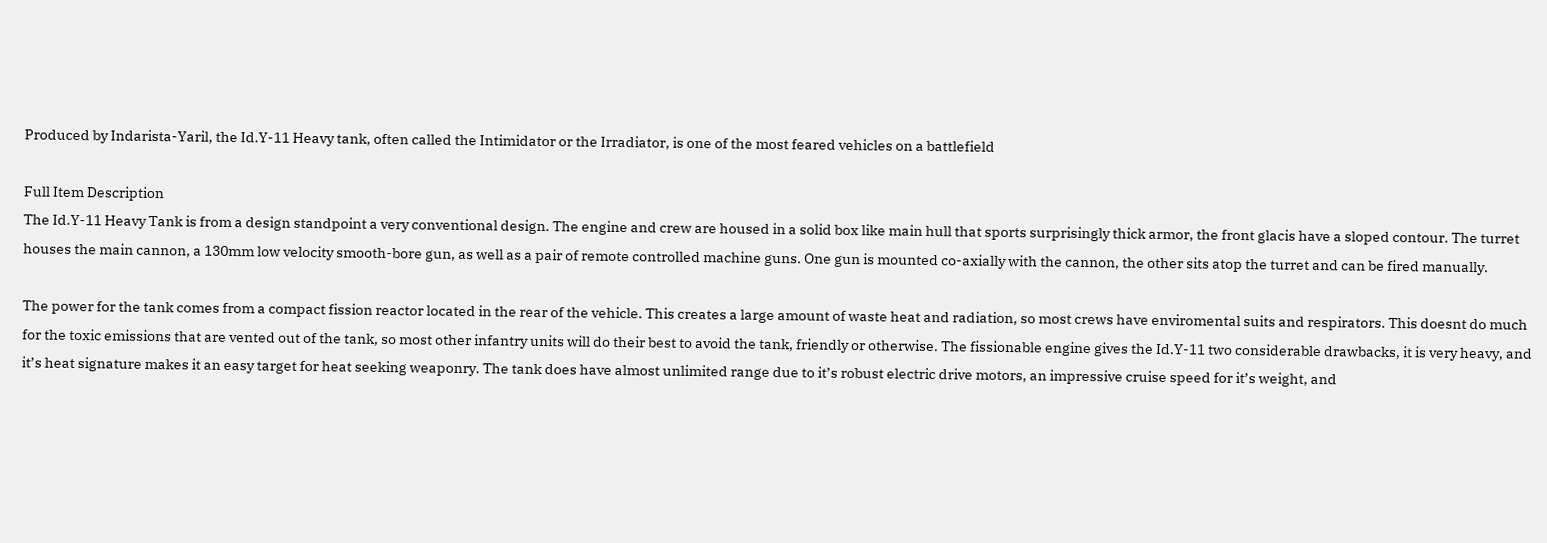Produced by Indarista-Yaril, the Id.Y-11 Heavy tank, often called the Intimidator or the Irradiator, is one of the most feared vehicles on a battlefield

Full Item Description
The Id.Y-11 Heavy Tank is from a design standpoint a very conventional design. The engine and crew are housed in a solid box like main hull that sports surprisingly thick armor, the front glacis have a sloped contour. The turret houses the main cannon, a 130mm low velocity smooth-bore gun, as well as a pair of remote controlled machine guns. One gun is mounted co-axially with the cannon, the other sits atop the turret and can be fired manually.

The power for the tank comes from a compact fission reactor located in the rear of the vehicle. This creates a large amount of waste heat and radiation, so most crews have enviromental suits and respirators. This doesnt do much for the toxic emissions that are vented out of the tank, so most other infantry units will do their best to avoid the tank, friendly or otherwise. The fissionable engine gives the Id.Y-11 two considerable drawbacks, it is very heavy, and it’s heat signature makes it an easy target for heat seeking weaponry. The tank does have almost unlimited range due to it’s robust electric drive motors, an impressive cruise speed for it’s weight, and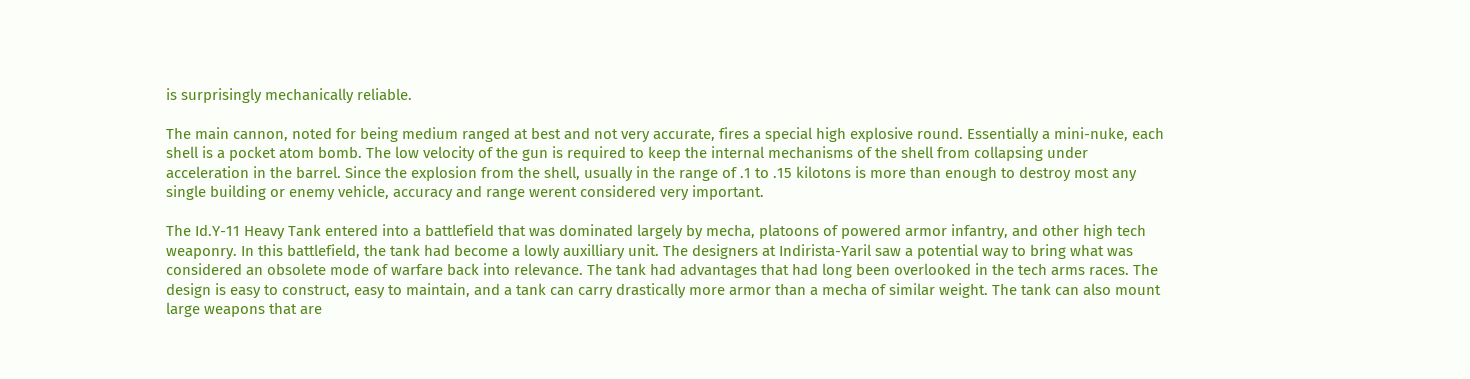is surprisingly mechanically reliable.

The main cannon, noted for being medium ranged at best and not very accurate, fires a special high explosive round. Essentially a mini-nuke, each shell is a pocket atom bomb. The low velocity of the gun is required to keep the internal mechanisms of the shell from collapsing under acceleration in the barrel. Since the explosion from the shell, usually in the range of .1 to .15 kilotons is more than enough to destroy most any single building or enemy vehicle, accuracy and range werent considered very important.

The Id.Y-11 Heavy Tank entered into a battlefield that was dominated largely by mecha, platoons of powered armor infantry, and other high tech weaponry. In this battlefield, the tank had become a lowly auxilliary unit. The designers at Indirista-Yaril saw a potential way to bring what was considered an obsolete mode of warfare back into relevance. The tank had advantages that had long been overlooked in the tech arms races. The design is easy to construct, easy to maintain, and a tank can carry drastically more armor than a mecha of similar weight. The tank can also mount large weapons that are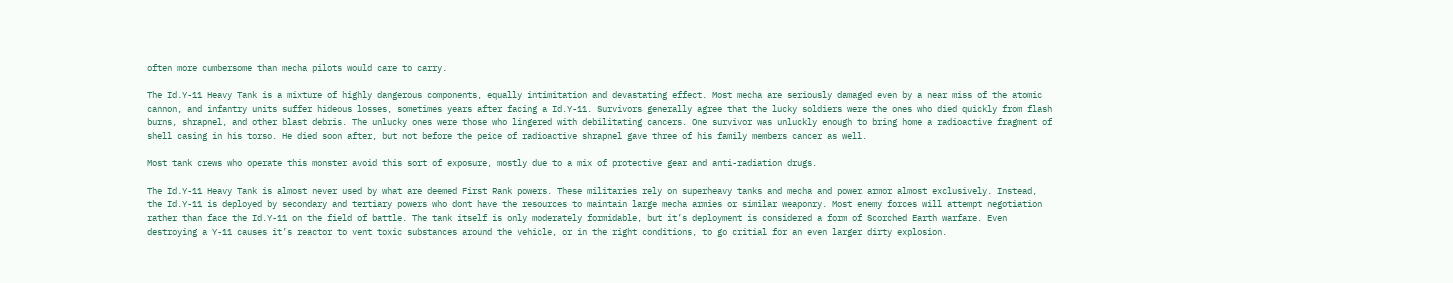often more cumbersome than mecha pilots would care to carry.

The Id.Y-11 Heavy Tank is a mixture of highly dangerous components, equally intimitation and devastating effect. Most mecha are seriously damaged even by a near miss of the atomic cannon, and infantry units suffer hideous losses, sometimes years after facing a Id.Y-11. Survivors generally agree that the lucky soldiers were the ones who died quickly from flash burns, shrapnel, and other blast debris. The unlucky ones were those who lingered with debilitating cancers. One survivor was unluckly enough to bring home a radioactive fragment of shell casing in his torso. He died soon after, but not before the peice of radioactive shrapnel gave three of his family members cancer as well.

Most tank crews who operate this monster avoid this sort of exposure, mostly due to a mix of protective gear and anti-radiation drugs.

The Id.Y-11 Heavy Tank is almost never used by what are deemed First Rank powers. These militaries rely on superheavy tanks and mecha and power armor almost exclusively. Instead, the Id.Y-11 is deployed by secondary and tertiary powers who dont have the resources to maintain large mecha armies or similar weaponry. Most enemy forces will attempt negotiation rather than face the Id.Y-11 on the field of battle. The tank itself is only moderately formidable, but it’s deployment is considered a form of Scorched Earth warfare. Even destroying a Y-11 causes it’s reactor to vent toxic substances around the vehicle, or in the right conditions, to go critial for an even larger dirty explosion.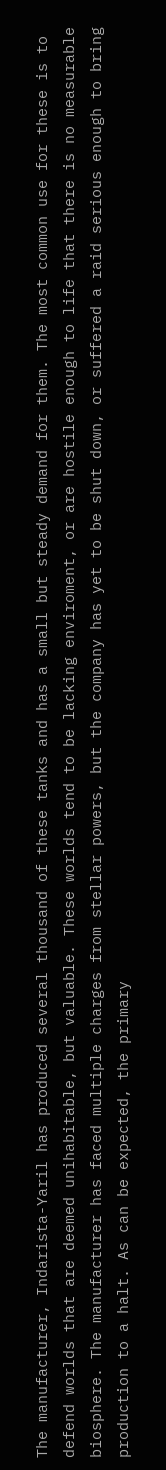The manufacturer, Indarista-Yaril has produced several thousand of these tanks and has a small but steady demand for them. The most common use for these is to defend worlds that are deemed unihabitable, but valuable. These worlds tend to be lacking enviroment, or are hostile enough to life that there is no measurable biosphere. The manufacturer has faced multiple charges from stellar powers, but the company has yet to be shut down, or suffered a raid serious enough to bring production to a halt. As can be expected, the primary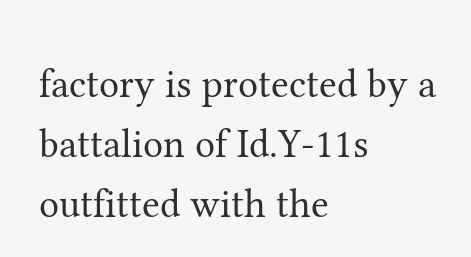factory is protected by a battalion of Id.Y-11s outfitted with the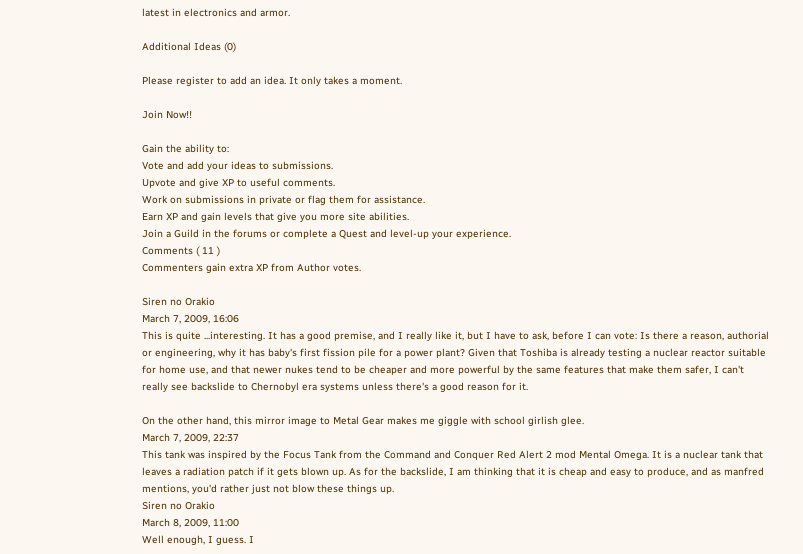latest in electronics and armor.

Additional Ideas (0)

Please register to add an idea. It only takes a moment.

Join Now!!

Gain the ability to:
Vote and add your ideas to submissions.
Upvote and give XP to useful comments.
Work on submissions in private or flag them for assistance.
Earn XP and gain levels that give you more site abilities.
Join a Guild in the forums or complete a Quest and level-up your experience.
Comments ( 11 )
Commenters gain extra XP from Author votes.

Siren no Orakio
March 7, 2009, 16:06
This is quite ...interesting. It has a good premise, and I really like it, but I have to ask, before I can vote: Is there a reason, authorial or engineering, why it has baby's first fission pile for a power plant? Given that Toshiba is already testing a nuclear reactor suitable for home use, and that newer nukes tend to be cheaper and more powerful by the same features that make them safer, I can't really see backslide to Chernobyl era systems unless there's a good reason for it.

On the other hand, this mirror image to Metal Gear makes me giggle with school girlish glee.
March 7, 2009, 22:37
This tank was inspired by the Focus Tank from the Command and Conquer Red Alert 2 mod Mental Omega. It is a nuclear tank that leaves a radiation patch if it gets blown up. As for the backslide, I am thinking that it is cheap and easy to produce, and as manfred mentions, you'd rather just not blow these things up.
Siren no Orakio
March 8, 2009, 11:00
Well enough, I guess. I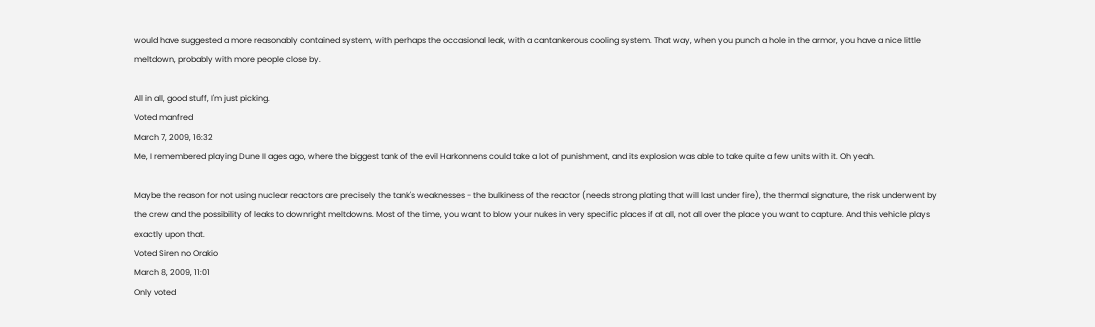would have suggested a more reasonably contained system, with perhaps the occasional leak, with a cantankerous cooling system. That way, when you punch a hole in the armor, you have a nice little meltdown, probably with more people close by.

All in all, good stuff, I'm just picking.
Voted manfred
March 7, 2009, 16:32
Me, I remembered playing Dune II ages ago, where the biggest tank of the evil Harkonnens could take a lot of punishment, and its explosion was able to take quite a few units with it. Oh yeah.

Maybe the reason for not using nuclear reactors are precisely the tank's weaknesses - the bulkiness of the reactor (needs strong plating that will last under fire), the thermal signature, the risk underwent by the crew and the possibility of leaks to downright meltdowns. Most of the time, you want to blow your nukes in very specific places if at all, not all over the place you want to capture. And this vehicle plays exactly upon that.
Voted Siren no Orakio
March 8, 2009, 11:01
Only voted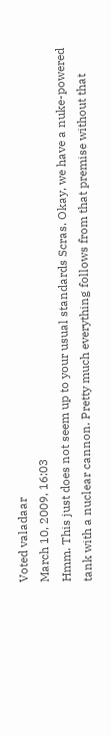Voted valadaar
March 10, 2009, 16:03
Hmm. This just does not seem up to your usual standards Scras. Okay, we have a nuke-powered tank with a nuclear cannon. Pretty much everything follows from that premise without that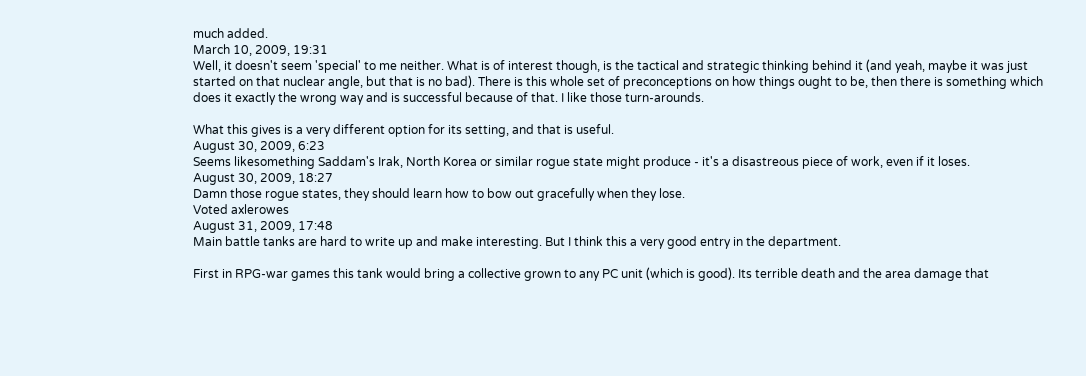much added.
March 10, 2009, 19:31
Well, it doesn't seem 'special' to me neither. What is of interest though, is the tactical and strategic thinking behind it (and yeah, maybe it was just started on that nuclear angle, but that is no bad). There is this whole set of preconceptions on how things ought to be, then there is something which does it exactly the wrong way and is successful because of that. I like those turn-arounds.

What this gives is a very different option for its setting, and that is useful.
August 30, 2009, 6:23
Seems likesomething Saddam's Irak, North Korea or similar rogue state might produce - it's a disastreous piece of work, even if it loses.
August 30, 2009, 18:27
Damn those rogue states, they should learn how to bow out gracefully when they lose.
Voted axlerowes
August 31, 2009, 17:48
Main battle tanks are hard to write up and make interesting. But I think this a very good entry in the department.

First in RPG-war games this tank would bring a collective grown to any PC unit (which is good). Its terrible death and the area damage that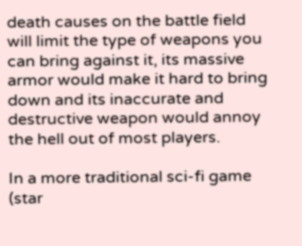death causes on the battle field will limit the type of weapons you can bring against it, its massive armor would make it hard to bring down and its inaccurate and destructive weapon would annoy the hell out of most players.

In a more traditional sci-fi game (star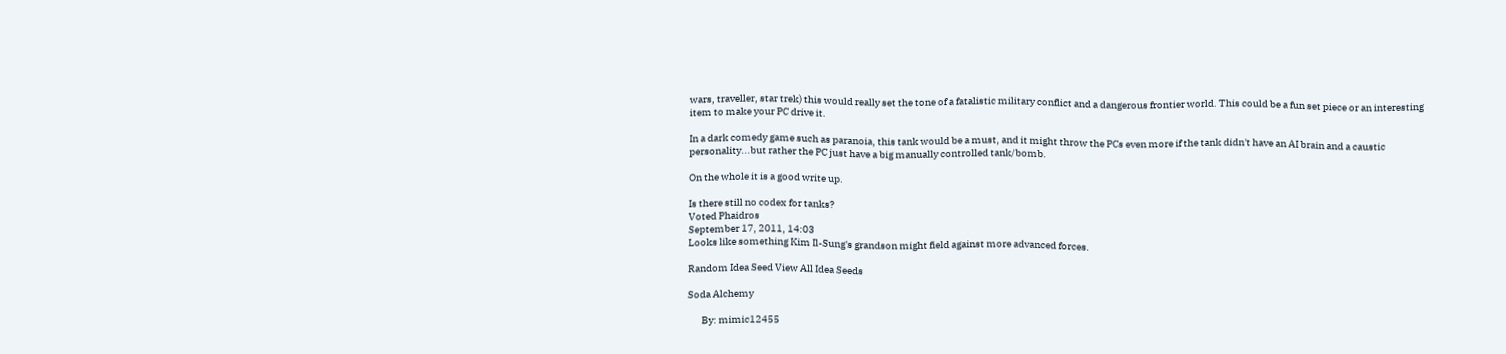wars, traveller, star trek) this would really set the tone of a fatalistic military conflict and a dangerous frontier world. This could be a fun set piece or an interesting item to make your PC drive it.

In a dark comedy game such as paranoia, this tank would be a must, and it might throw the PCs even more if the tank didn't have an AI brain and a caustic personality...but rather the PC just have a big manually controlled tank/bomb.

On the whole it is a good write up.

Is there still no codex for tanks?
Voted Phaidros
September 17, 2011, 14:03
Looks like something Kim Il-Sung's grandson might field against more advanced forces.

Random Idea Seed View All Idea Seeds

Soda Alchemy

       By: mimic12455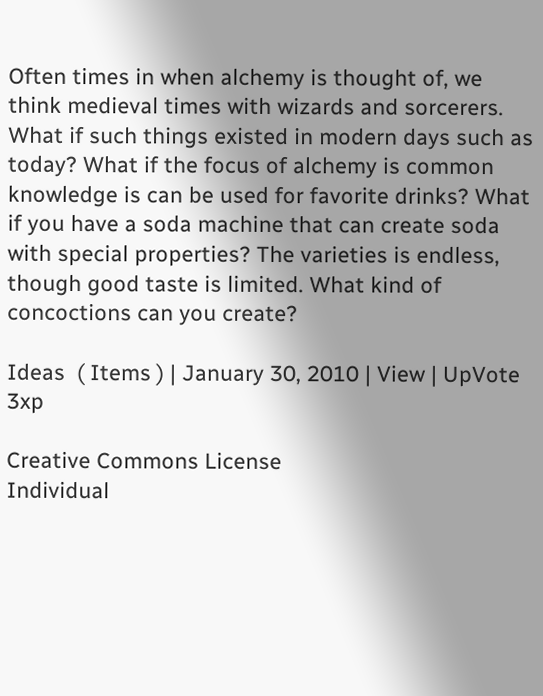Often times in when alchemy is thought of, we think medieval times with wizards and sorcerers. What if such things existed in modern days such as today? What if the focus of alchemy is common knowledge is can be used for favorite drinks? What if you have a soda machine that can create soda with special properties? The varieties is endless, though good taste is limited. What kind of concoctions can you create?

Ideas  ( Items ) | January 30, 2010 | View | UpVote 3xp

Creative Commons License
Individual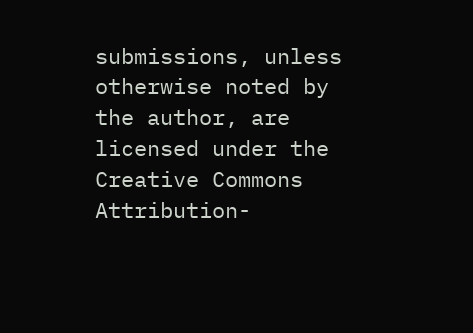submissions, unless otherwise noted by the author, are licensed under the
Creative Commons Attribution-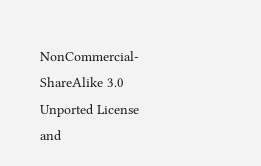NonCommercial-ShareAlike 3.0 Unported License
and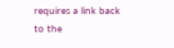requires a link back to the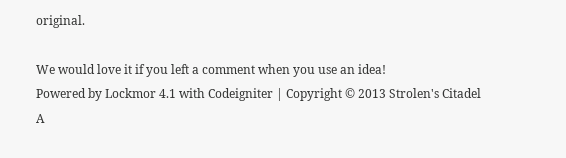original.

We would love it if you left a comment when you use an idea!
Powered by Lockmor 4.1 with Codeigniter | Copyright © 2013 Strolen's Citadel
A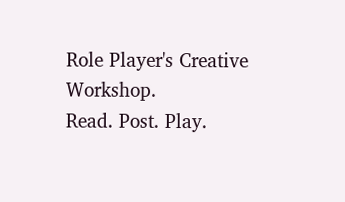Role Player's Creative Workshop.
Read. Post. Play.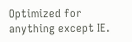Optimized for anything except IE.